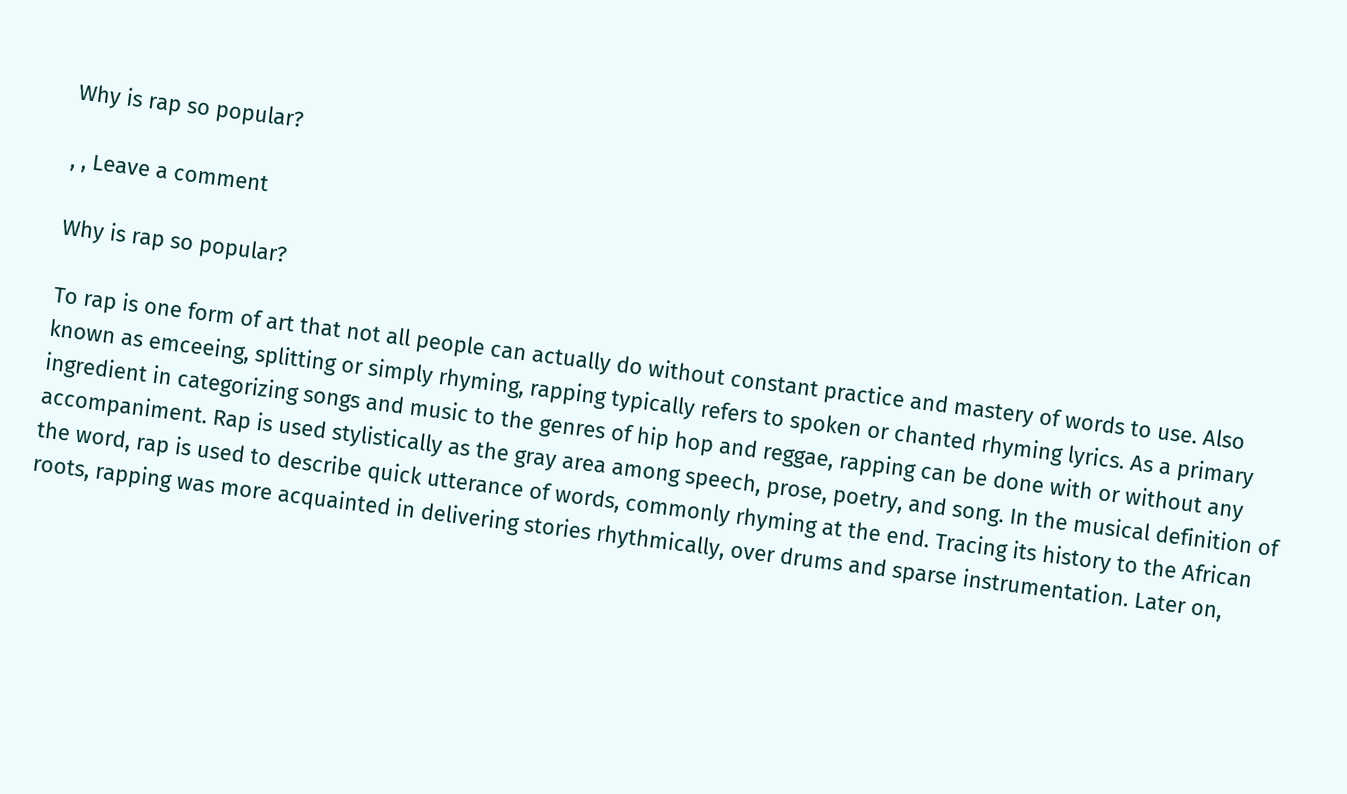Why is rap so popular?

, , Leave a comment

Why is rap so popular?

To rap is one form of art that not all people can actually do without constant practice and mastery of words to use. Also known as emceeing, splitting or simply rhyming, rapping typically refers to spoken or chanted rhyming lyrics. As a primary ingredient in categorizing songs and music to the genres of hip hop and reggae, rapping can be done with or without any accompaniment. Rap is used stylistically as the gray area among speech, prose, poetry, and song. In the musical definition of the word, rap is used to describe quick utterance of words, commonly rhyming at the end. Tracing its history to the African roots, rapping was more acquainted in delivering stories rhythmically, over drums and sparse instrumentation. Later on,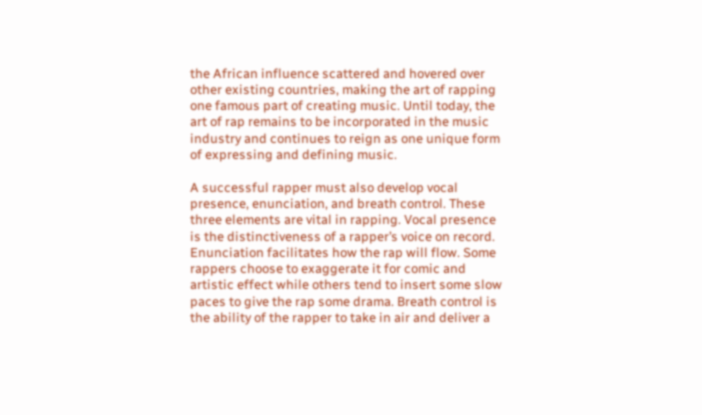the African influence scattered and hovered over other existing countries, making the art of rapping one famous part of creating music. Until today, the art of rap remains to be incorporated in the music industry and continues to reign as one unique form of expressing and defining music.

A successful rapper must also develop vocal presence, enunciation, and breath control. These three elements are vital in rapping. Vocal presence is the distinctiveness of a rapper’s voice on record. Enunciation facilitates how the rap will flow. Some rappers choose to exaggerate it for comic and artistic effect while others tend to insert some slow paces to give the rap some drama. Breath control is the ability of the rapper to take in air and deliver a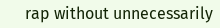rap without unnecessarily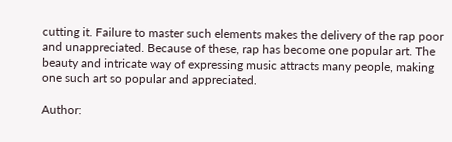cutting it. Failure to master such elements makes the delivery of the rap poor and unappreciated. Because of these, rap has become one popular art. The beauty and intricate way of expressing music attracts many people, making one such art so popular and appreciated.

Author: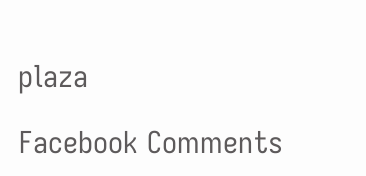plaza

Facebook Comments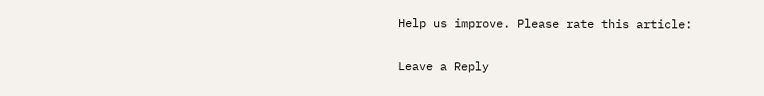Help us improve. Please rate this article:

Leave a Reply